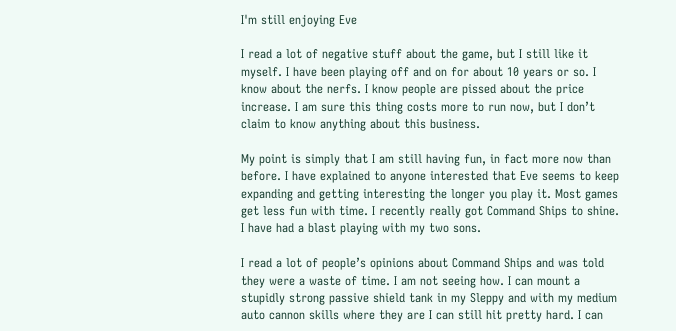I'm still enjoying Eve

I read a lot of negative stuff about the game, but I still like it myself. I have been playing off and on for about 10 years or so. I know about the nerfs. I know people are pissed about the price increase. I am sure this thing costs more to run now, but I don’t claim to know anything about this business.

My point is simply that I am still having fun, in fact more now than before. I have explained to anyone interested that Eve seems to keep expanding and getting interesting the longer you play it. Most games get less fun with time. I recently really got Command Ships to shine. I have had a blast playing with my two sons.

I read a lot of people’s opinions about Command Ships and was told they were a waste of time. I am not seeing how. I can mount a stupidly strong passive shield tank in my Sleppy and with my medium auto cannon skills where they are I can still hit pretty hard. I can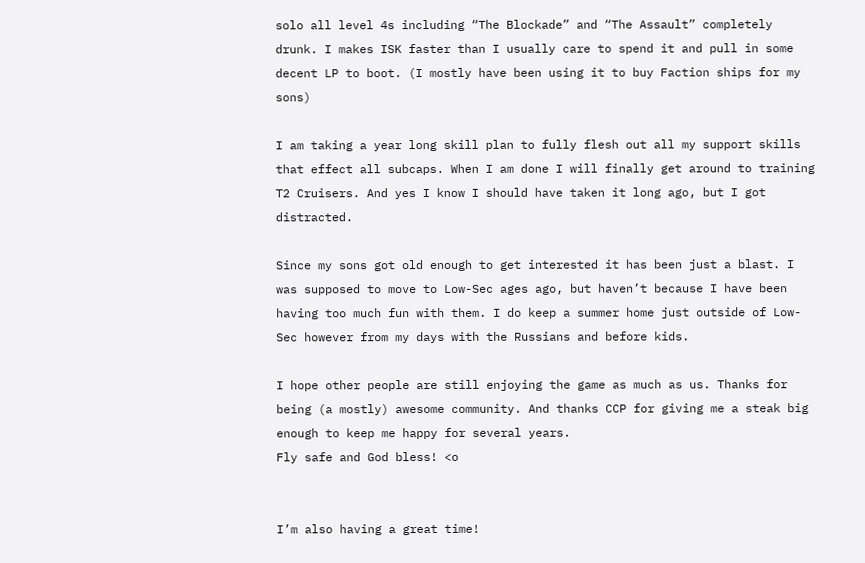solo all level 4s including “The Blockade” and “The Assault” completely drunk. I makes ISK faster than I usually care to spend it and pull in some decent LP to boot. (I mostly have been using it to buy Faction ships for my sons)

I am taking a year long skill plan to fully flesh out all my support skills that effect all subcaps. When I am done I will finally get around to training T2 Cruisers. And yes I know I should have taken it long ago, but I got distracted.

Since my sons got old enough to get interested it has been just a blast. I was supposed to move to Low-Sec ages ago, but haven’t because I have been having too much fun with them. I do keep a summer home just outside of Low-Sec however from my days with the Russians and before kids.

I hope other people are still enjoying the game as much as us. Thanks for being (a mostly) awesome community. And thanks CCP for giving me a steak big enough to keep me happy for several years.
Fly safe and God bless! <o


I’m also having a great time!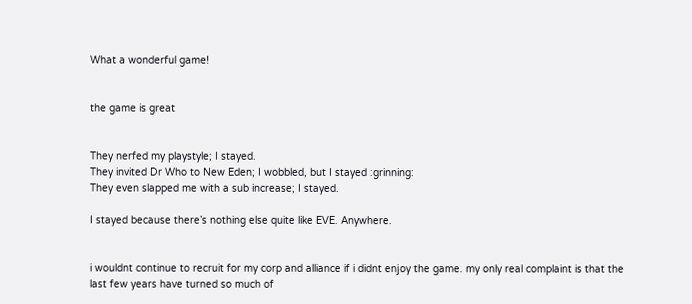What a wonderful game!


the game is great


They nerfed my playstyle; I stayed.
They invited Dr Who to New Eden; I wobbled, but I stayed :grinning:
They even slapped me with a sub increase; I stayed.

I stayed because there’s nothing else quite like EVE. Anywhere.


i wouldnt continue to recruit for my corp and alliance if i didnt enjoy the game. my only real complaint is that the last few years have turned so much of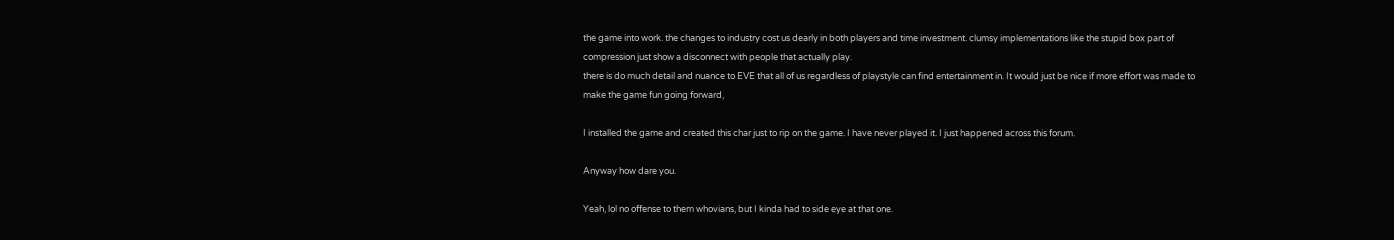the game into work. the changes to industry cost us dearly in both players and time investment. clumsy implementations like the stupid box part of compression just show a disconnect with people that actually play.
there is do much detail and nuance to EVE that all of us regardless of playstyle can find entertainment in. It would just be nice if more effort was made to make the game fun going forward,

I installed the game and created this char just to rip on the game. I have never played it. I just happened across this forum.

Anyway how dare you.

Yeah, lol no offense to them whovians, but I kinda had to side eye at that one.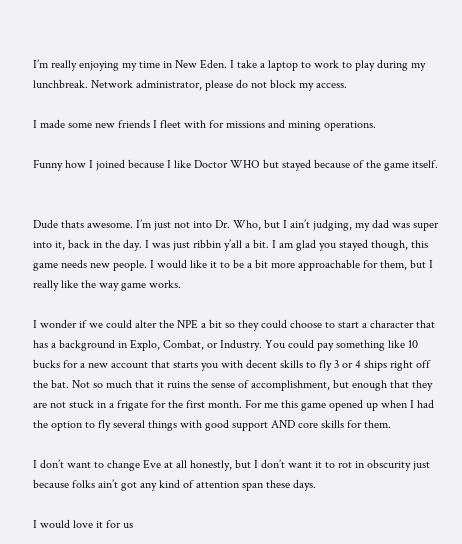I’m really enjoying my time in New Eden. I take a laptop to work to play during my lunchbreak. Network administrator, please do not block my access.

I made some new friends I fleet with for missions and mining operations.

Funny how I joined because I like Doctor WHO but stayed because of the game itself.


Dude thats awesome. I’m just not into Dr. Who, but I ain’t judging, my dad was super into it, back in the day. I was just ribbin y’all a bit. I am glad you stayed though, this game needs new people. I would like it to be a bit more approachable for them, but I really like the way game works.

I wonder if we could alter the NPE a bit so they could choose to start a character that has a background in Explo, Combat, or Industry. You could pay something like 10 bucks for a new account that starts you with decent skills to fly 3 or 4 ships right off the bat. Not so much that it ruins the sense of accomplishment, but enough that they are not stuck in a frigate for the first month. For me this game opened up when I had the option to fly several things with good support AND core skills for them.

I don’t want to change Eve at all honestly, but I don’t want it to rot in obscurity just because folks ain’t got any kind of attention span these days.

I would love it for us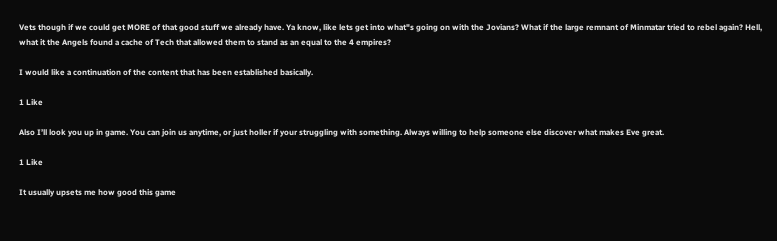Vets though if we could get MORE of that good stuff we already have. Ya know, like lets get into what"s going on with the Jovians? What if the large remnant of Minmatar tried to rebel again? Hell, what it the Angels found a cache of Tech that allowed them to stand as an equal to the 4 empires?

I would like a continuation of the content that has been established basically.

1 Like

Also I’ll look you up in game. You can join us anytime, or just holler if your struggling with something. Always willing to help someone else discover what makes Eve great.

1 Like

It usually upsets me how good this game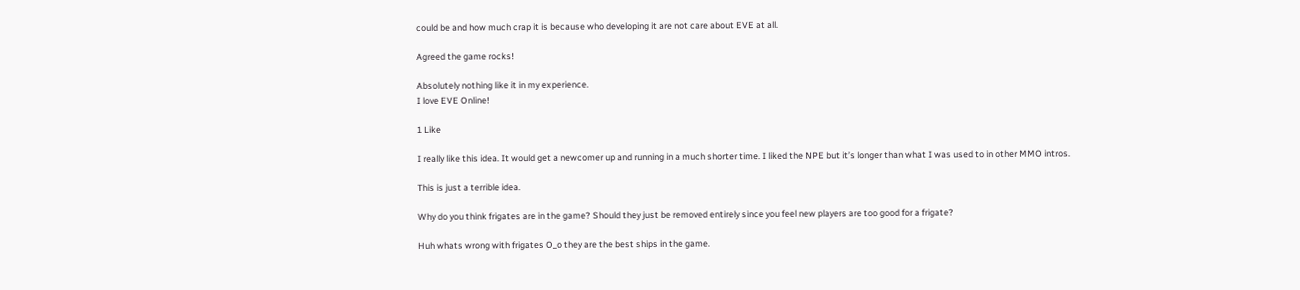could be and how much crap it is because who developing it are not care about EVE at all.

Agreed the game rocks!

Absolutely nothing like it in my experience.
I love EVE Online!

1 Like

I really like this idea. It would get a newcomer up and running in a much shorter time. I liked the NPE but it’s longer than what I was used to in other MMO intros.

This is just a terrible idea.

Why do you think frigates are in the game? Should they just be removed entirely since you feel new players are too good for a frigate?

Huh whats wrong with frigates O_o they are the best ships in the game.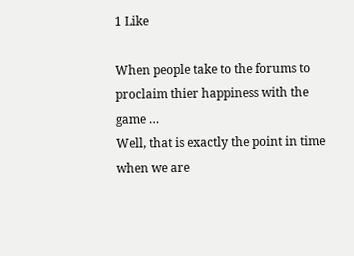1 Like

When people take to the forums to proclaim thier happiness with the game …
Well, that is exactly the point in time when we are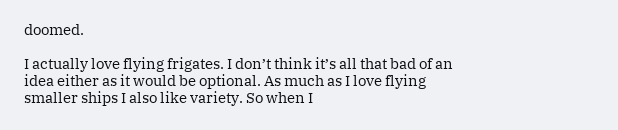doomed.

I actually love flying frigates. I don’t think it’s all that bad of an idea either as it would be optional. As much as I love flying smaller ships I also like variety. So when I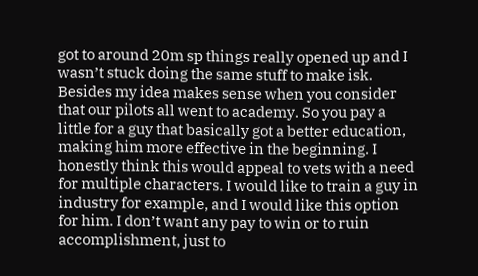got to around 20m sp things really opened up and I wasn’t stuck doing the same stuff to make isk. Besides my idea makes sense when you consider that our pilots all went to academy. So you pay a little for a guy that basically got a better education, making him more effective in the beginning. I honestly think this would appeal to vets with a need for multiple characters. I would like to train a guy in industry for example, and I would like this option for him. I don’t want any pay to win or to ruin accomplishment, just to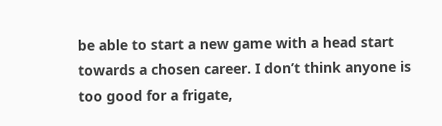be able to start a new game with a head start towards a chosen career. I don’t think anyone is too good for a frigate,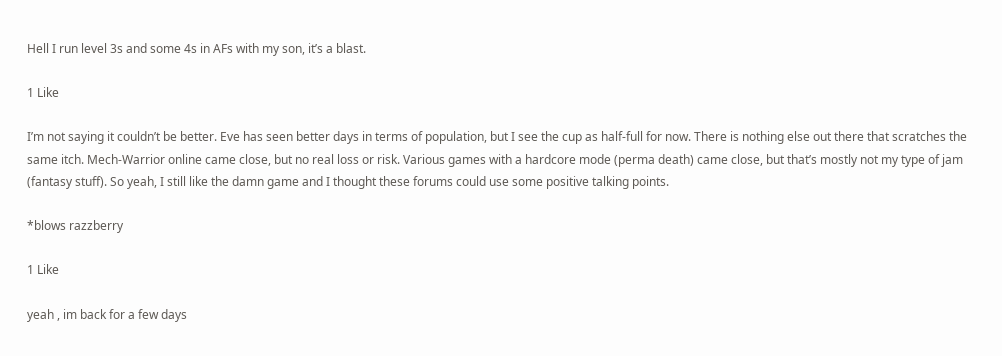Hell I run level 3s and some 4s in AFs with my son, it’s a blast.

1 Like

I’m not saying it couldn’t be better. Eve has seen better days in terms of population, but I see the cup as half-full for now. There is nothing else out there that scratches the same itch. Mech-Warrior online came close, but no real loss or risk. Various games with a hardcore mode (perma death) came close, but that’s mostly not my type of jam (fantasy stuff). So yeah, I still like the damn game and I thought these forums could use some positive talking points.

*blows razzberry

1 Like

yeah , im back for a few days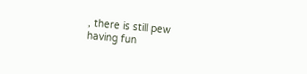, there is still pew
having fun